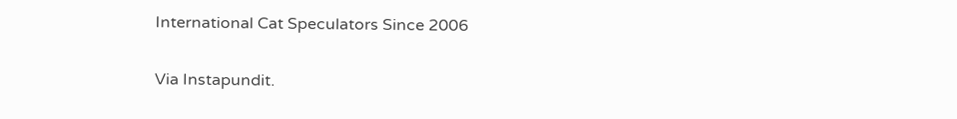International Cat Speculators Since 2006

Via Instapundit.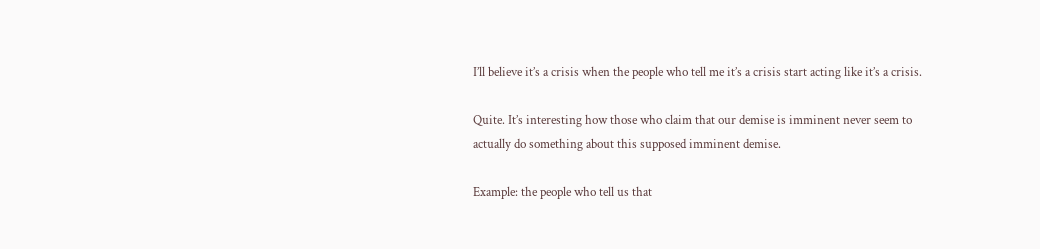I’ll believe it’s a crisis when the people who tell me it’s a crisis start acting like it’s a crisis.

Quite. It’s interesting how those who claim that our demise is imminent never seem to actually do something about this supposed imminent demise.

Example: the people who tell us that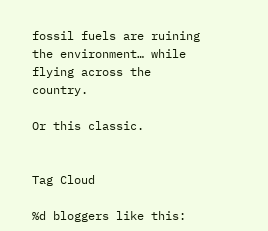fossil fuels are ruining the environment… while flying across the country.

Or this classic.


Tag Cloud

%d bloggers like this: